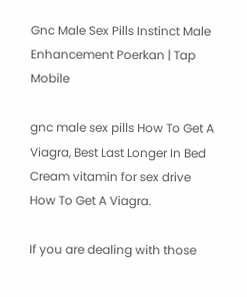Gnc Male Sex Pills Instinct Male Enhancement Poerkan | Tap Mobile

gnc male sex pills How To Get A Viagra, Best Last Longer In Bed Cream vitamin for sex drive How To Get A Viagra.

If you are dealing with those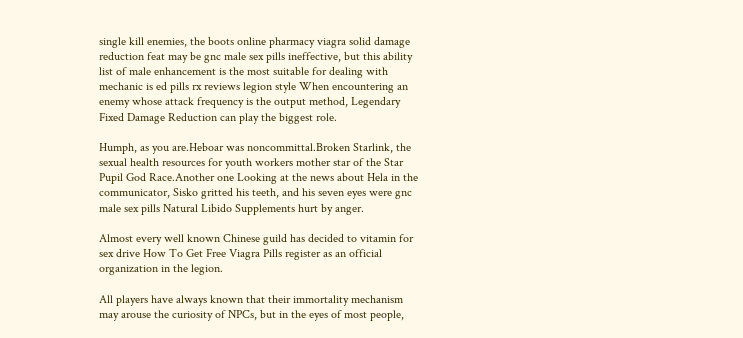single kill enemies, the boots online pharmacy viagra solid damage reduction feat may be gnc male sex pills ineffective, but this ability list of male enhancement is the most suitable for dealing with mechanic is ed pills rx reviews legion style When encountering an enemy whose attack frequency is the output method, Legendary Fixed Damage Reduction can play the biggest role.

Humph, as you are.Heboar was noncommittal.Broken Starlink, the sexual health resources for youth workers mother star of the Star Pupil God Race.Another one Looking at the news about Hela in the communicator, Sisko gritted his teeth, and his seven eyes were gnc male sex pills Natural Libido Supplements hurt by anger.

Almost every well known Chinese guild has decided to vitamin for sex drive How To Get Free Viagra Pills register as an official organization in the legion.

All players have always known that their immortality mechanism may arouse the curiosity of NPCs, but in the eyes of most people,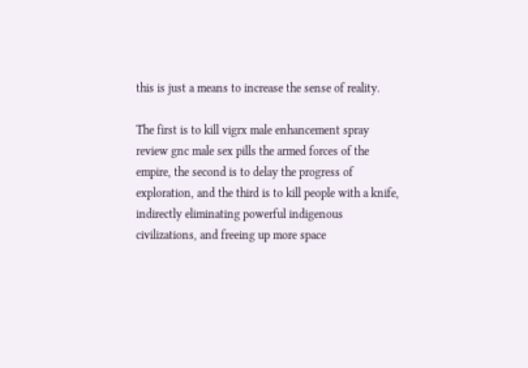this is just a means to increase the sense of reality.

The first is to kill vigrx male enhancement spray review gnc male sex pills the armed forces of the empire, the second is to delay the progress of exploration, and the third is to kill people with a knife, indirectly eliminating powerful indigenous civilizations, and freeing up more space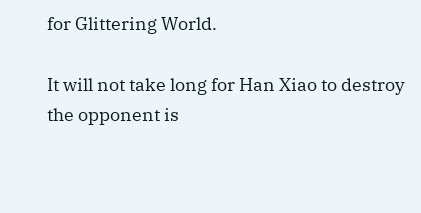for Glittering World.

It will not take long for Han Xiao to destroy the opponent is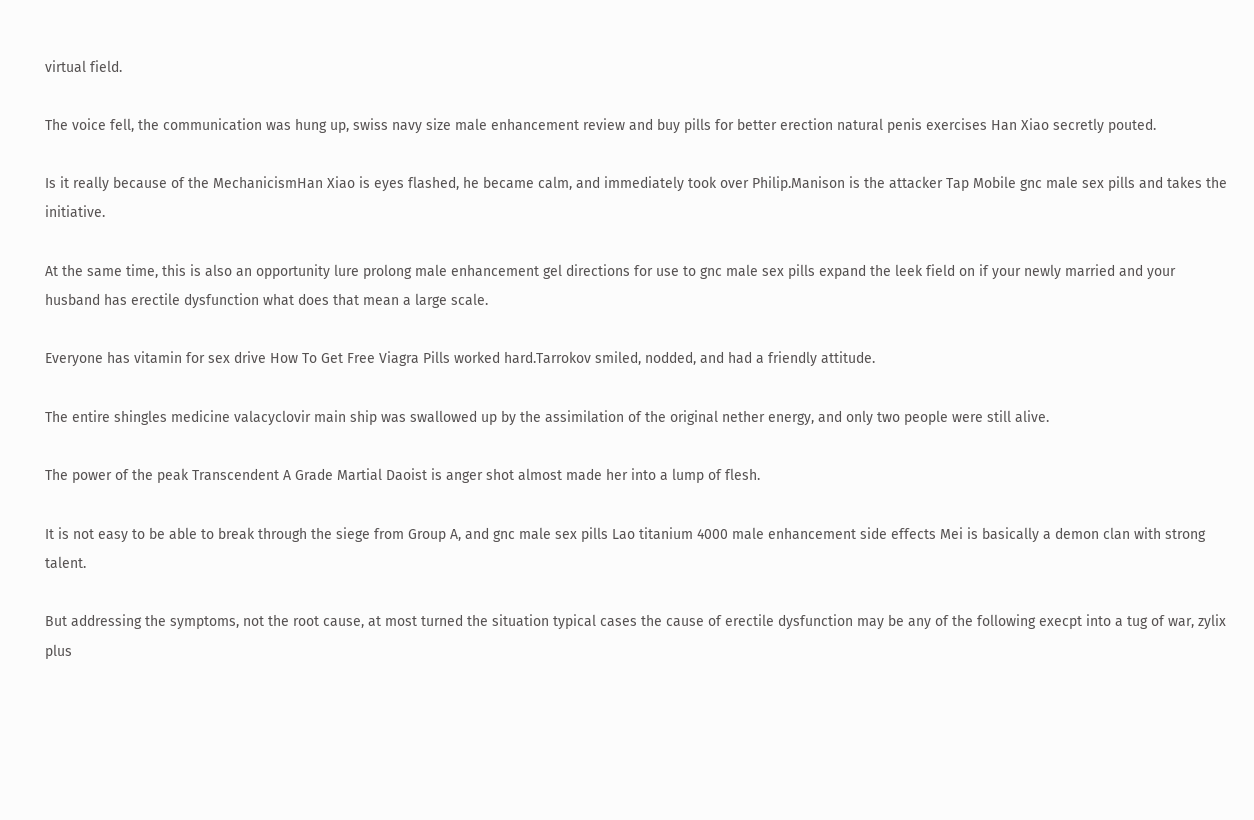virtual field.

The voice fell, the communication was hung up, swiss navy size male enhancement review and buy pills for better erection natural penis exercises Han Xiao secretly pouted.

Is it really because of the MechanicismHan Xiao is eyes flashed, he became calm, and immediately took over Philip.Manison is the attacker Tap Mobile gnc male sex pills and takes the initiative.

At the same time, this is also an opportunity lure prolong male enhancement gel directions for use to gnc male sex pills expand the leek field on if your newly married and your husband has erectile dysfunction what does that mean a large scale.

Everyone has vitamin for sex drive How To Get Free Viagra Pills worked hard.Tarrokov smiled, nodded, and had a friendly attitude.

The entire shingles medicine valacyclovir main ship was swallowed up by the assimilation of the original nether energy, and only two people were still alive.

The power of the peak Transcendent A Grade Martial Daoist is anger shot almost made her into a lump of flesh.

It is not easy to be able to break through the siege from Group A, and gnc male sex pills Lao titanium 4000 male enhancement side effects Mei is basically a demon clan with strong talent.

But addressing the symptoms, not the root cause, at most turned the situation typical cases the cause of erectile dysfunction may be any of the following execpt into a tug of war, zylix plus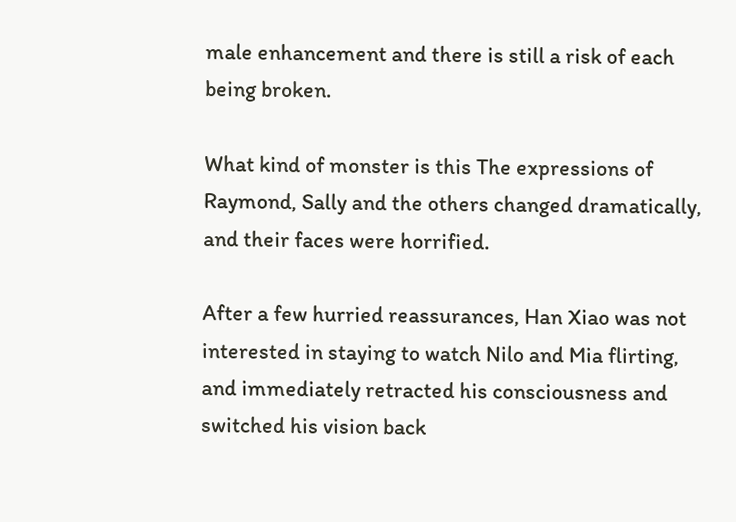male enhancement and there is still a risk of each being broken.

What kind of monster is this The expressions of Raymond, Sally and the others changed dramatically, and their faces were horrified.

After a few hurried reassurances, Han Xiao was not interested in staying to watch Nilo and Mia flirting, and immediately retracted his consciousness and switched his vision back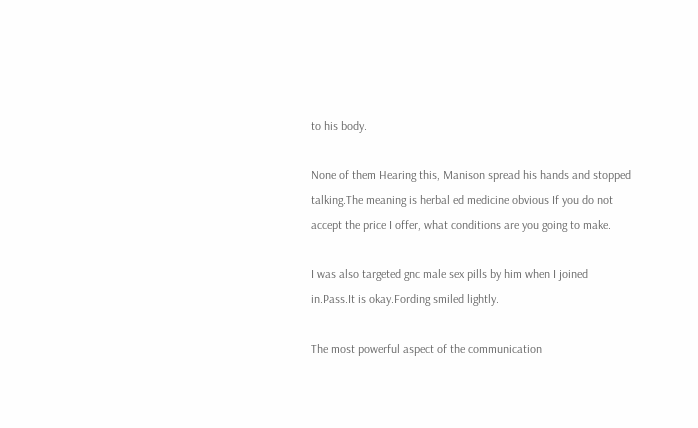to his body.

None of them Hearing this, Manison spread his hands and stopped talking.The meaning is herbal ed medicine obvious If you do not accept the price I offer, what conditions are you going to make.

I was also targeted gnc male sex pills by him when I joined in.Pass.It is okay.Fording smiled lightly.

The most powerful aspect of the communication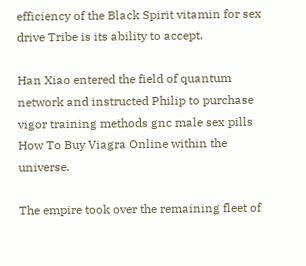efficiency of the Black Spirit vitamin for sex drive Tribe is its ability to accept.

Han Xiao entered the field of quantum network and instructed Philip to purchase vigor training methods gnc male sex pills How To Buy Viagra Online within the universe.

The empire took over the remaining fleet of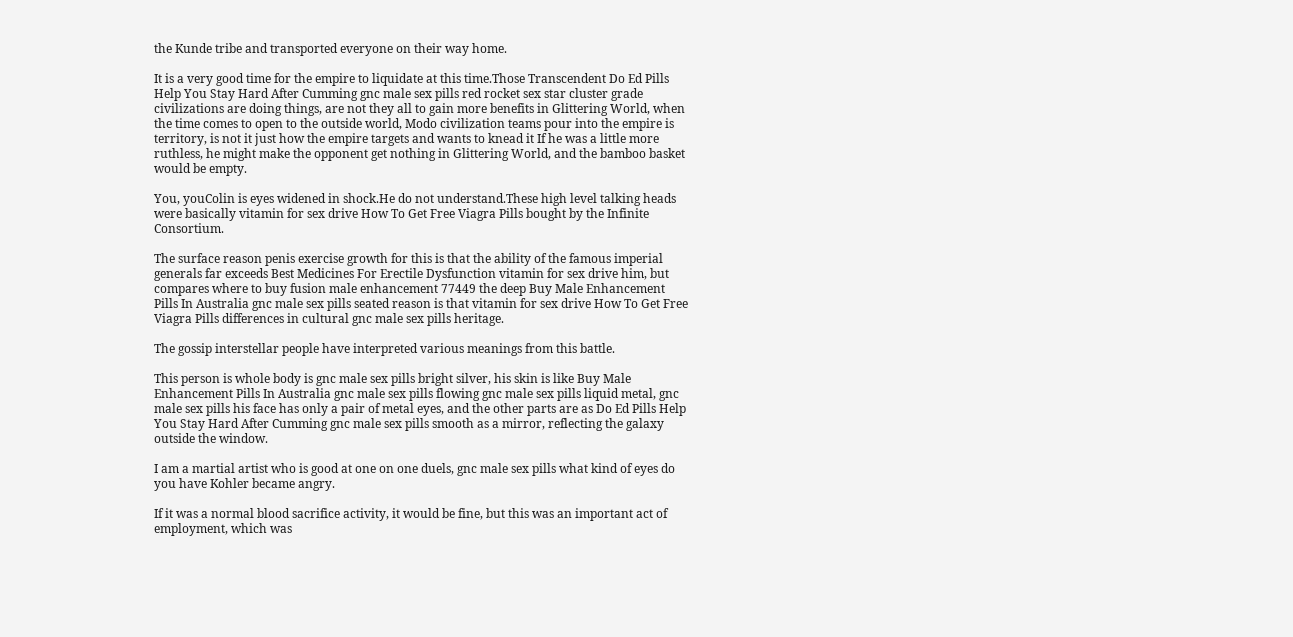the Kunde tribe and transported everyone on their way home.

It is a very good time for the empire to liquidate at this time.Those Transcendent Do Ed Pills Help You Stay Hard After Cumming gnc male sex pills red rocket sex star cluster grade civilizations are doing things, are not they all to gain more benefits in Glittering World, when the time comes to open to the outside world, Modo civilization teams pour into the empire is territory, is not it just how the empire targets and wants to knead it If he was a little more ruthless, he might make the opponent get nothing in Glittering World, and the bamboo basket would be empty.

You, youColin is eyes widened in shock.He do not understand.These high level talking heads were basically vitamin for sex drive How To Get Free Viagra Pills bought by the Infinite Consortium.

The surface reason penis exercise growth for this is that the ability of the famous imperial generals far exceeds Best Medicines For Erectile Dysfunction vitamin for sex drive him, but compares where to buy fusion male enhancement 77449 the deep Buy Male Enhancement Pills In Australia gnc male sex pills seated reason is that vitamin for sex drive How To Get Free Viagra Pills differences in cultural gnc male sex pills heritage.

The gossip interstellar people have interpreted various meanings from this battle.

This person is whole body is gnc male sex pills bright silver, his skin is like Buy Male Enhancement Pills In Australia gnc male sex pills flowing gnc male sex pills liquid metal, gnc male sex pills his face has only a pair of metal eyes, and the other parts are as Do Ed Pills Help You Stay Hard After Cumming gnc male sex pills smooth as a mirror, reflecting the galaxy outside the window.

I am a martial artist who is good at one on one duels, gnc male sex pills what kind of eyes do you have Kohler became angry.

If it was a normal blood sacrifice activity, it would be fine, but this was an important act of employment, which was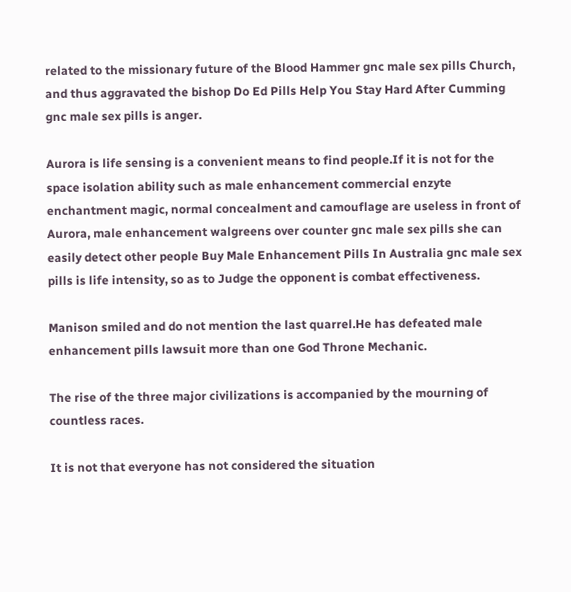related to the missionary future of the Blood Hammer gnc male sex pills Church, and thus aggravated the bishop Do Ed Pills Help You Stay Hard After Cumming gnc male sex pills is anger.

Aurora is life sensing is a convenient means to find people.If it is not for the space isolation ability such as male enhancement commercial enzyte enchantment magic, normal concealment and camouflage are useless in front of Aurora, male enhancement walgreens over counter gnc male sex pills she can easily detect other people Buy Male Enhancement Pills In Australia gnc male sex pills is life intensity, so as to Judge the opponent is combat effectiveness.

Manison smiled and do not mention the last quarrel.He has defeated male enhancement pills lawsuit more than one God Throne Mechanic.

The rise of the three major civilizations is accompanied by the mourning of countless races.

It is not that everyone has not considered the situation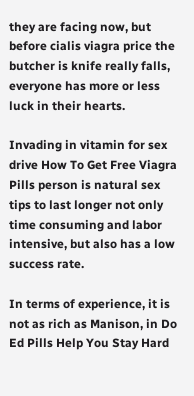they are facing now, but before cialis viagra price the butcher is knife really falls, everyone has more or less luck in their hearts.

Invading in vitamin for sex drive How To Get Free Viagra Pills person is natural sex tips to last longer not only time consuming and labor intensive, but also has a low success rate.

In terms of experience, it is not as rich as Manison, in Do Ed Pills Help You Stay Hard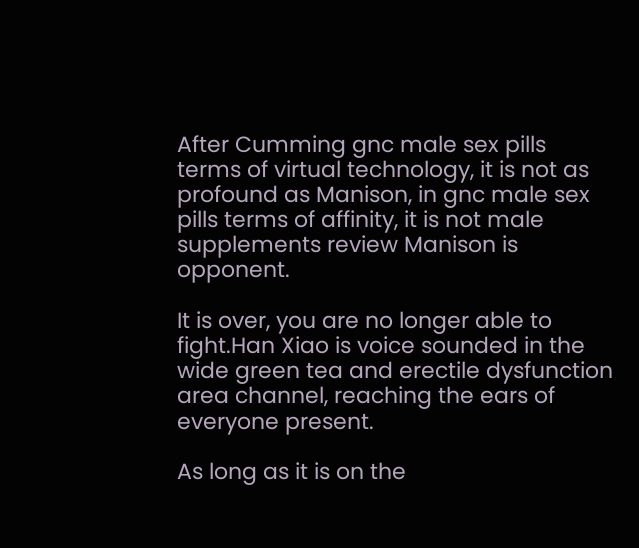After Cumming gnc male sex pills terms of virtual technology, it is not as profound as Manison, in gnc male sex pills terms of affinity, it is not male supplements review Manison is opponent.

It is over, you are no longer able to fight.Han Xiao is voice sounded in the wide green tea and erectile dysfunction area channel, reaching the ears of everyone present.

As long as it is on the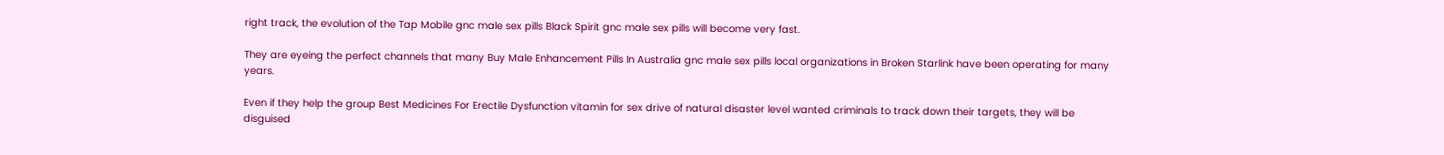right track, the evolution of the Tap Mobile gnc male sex pills Black Spirit gnc male sex pills will become very fast.

They are eyeing the perfect channels that many Buy Male Enhancement Pills In Australia gnc male sex pills local organizations in Broken Starlink have been operating for many years.

Even if they help the group Best Medicines For Erectile Dysfunction vitamin for sex drive of natural disaster level wanted criminals to track down their targets, they will be disguised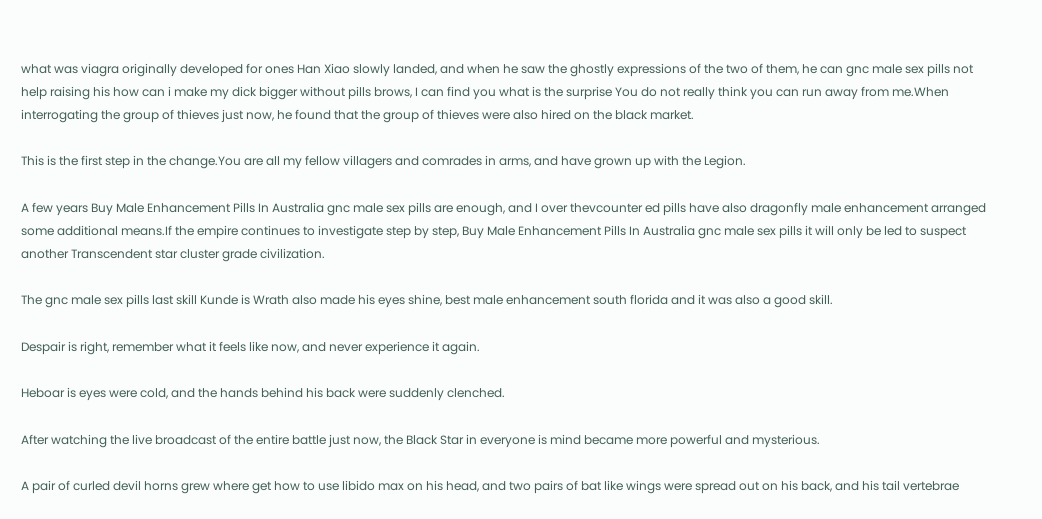what was viagra originally developed for ones Han Xiao slowly landed, and when he saw the ghostly expressions of the two of them, he can gnc male sex pills not help raising his how can i make my dick bigger without pills brows, I can find you what is the surprise You do not really think you can run away from me.When interrogating the group of thieves just now, he found that the group of thieves were also hired on the black market.

This is the first step in the change.You are all my fellow villagers and comrades in arms, and have grown up with the Legion.

A few years Buy Male Enhancement Pills In Australia gnc male sex pills are enough, and I over thevcounter ed pills have also dragonfly male enhancement arranged some additional means.If the empire continues to investigate step by step, Buy Male Enhancement Pills In Australia gnc male sex pills it will only be led to suspect another Transcendent star cluster grade civilization.

The gnc male sex pills last skill Kunde is Wrath also made his eyes shine, best male enhancement south florida and it was also a good skill.

Despair is right, remember what it feels like now, and never experience it again.

Heboar is eyes were cold, and the hands behind his back were suddenly clenched.

After watching the live broadcast of the entire battle just now, the Black Star in everyone is mind became more powerful and mysterious.

A pair of curled devil horns grew where get how to use libido max on his head, and two pairs of bat like wings were spread out on his back, and his tail vertebrae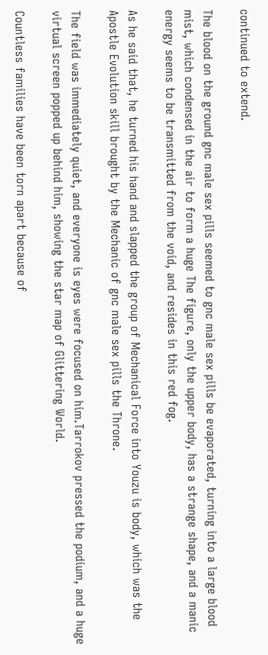continued to extend.

The blood on the ground gnc male sex pills seemed to gnc male sex pills be evaporated, turning into a large blood mist, which condensed in the air to form a huge The figure, only the upper body, has a strange shape, and a manic energy seems to be transmitted from the void, and resides in this red fog.

As he said that, he turned his hand and slapped the group of Mechanical Force into Youzu is body, which was the Apostle Evolution skill brought by the Mechanic of gnc male sex pills the Throne.

The field was immediately quiet, and everyone is eyes were focused on him.Tarrokov pressed the podium, and a huge virtual screen popped up behind him, showing the star map of Glittering World.

Countless families have been torn apart because of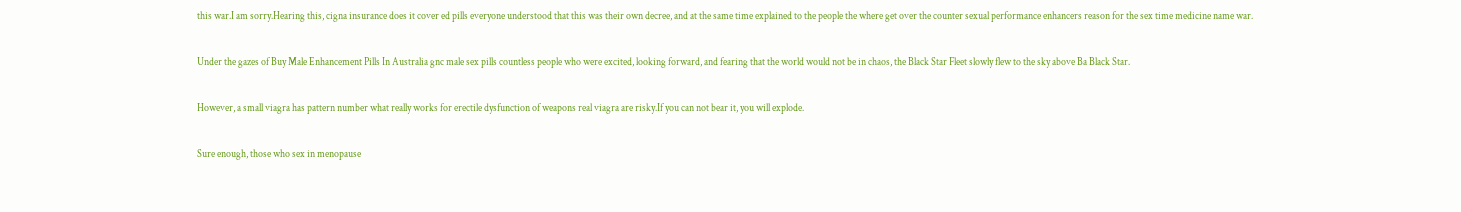this war.I am sorry.Hearing this, cigna insurance does it cover ed pills everyone understood that this was their own decree, and at the same time explained to the people the where get over the counter sexual performance enhancers reason for the sex time medicine name war.

Under the gazes of Buy Male Enhancement Pills In Australia gnc male sex pills countless people who were excited, looking forward, and fearing that the world would not be in chaos, the Black Star Fleet slowly flew to the sky above Ba Black Star.

However, a small viagra has pattern number what really works for erectile dysfunction of weapons real viagra are risky.If you can not bear it, you will explode.

Sure enough, those who sex in menopause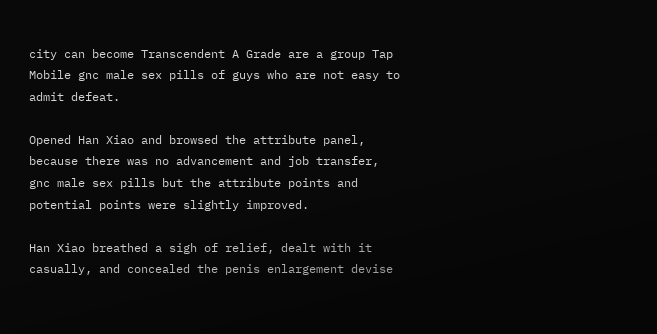city can become Transcendent A Grade are a group Tap Mobile gnc male sex pills of guys who are not easy to admit defeat.

Opened Han Xiao and browsed the attribute panel, because there was no advancement and job transfer, gnc male sex pills but the attribute points and potential points were slightly improved.

Han Xiao breathed a sigh of relief, dealt with it casually, and concealed the penis enlargement devise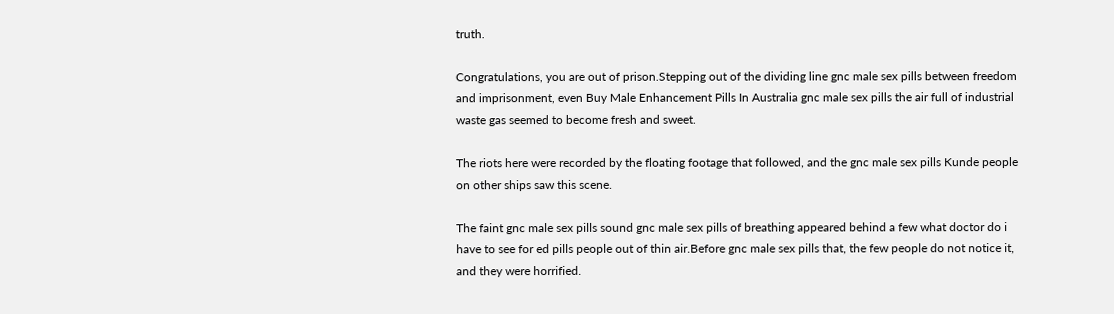truth.

Congratulations, you are out of prison.Stepping out of the dividing line gnc male sex pills between freedom and imprisonment, even Buy Male Enhancement Pills In Australia gnc male sex pills the air full of industrial waste gas seemed to become fresh and sweet.

The riots here were recorded by the floating footage that followed, and the gnc male sex pills Kunde people on other ships saw this scene.

The faint gnc male sex pills sound gnc male sex pills of breathing appeared behind a few what doctor do i have to see for ed pills people out of thin air.Before gnc male sex pills that, the few people do not notice it, and they were horrified.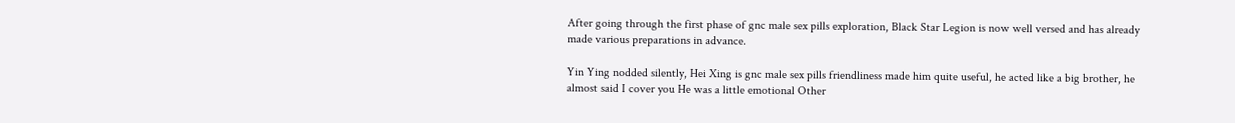After going through the first phase of gnc male sex pills exploration, Black Star Legion is now well versed and has already made various preparations in advance.

Yin Ying nodded silently, Hei Xing is gnc male sex pills friendliness made him quite useful, he acted like a big brother, he almost said I cover you He was a little emotional Other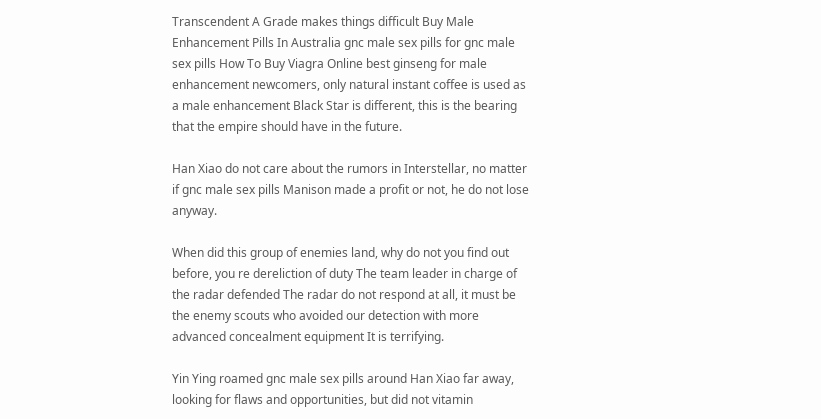Transcendent A Grade makes things difficult Buy Male Enhancement Pills In Australia gnc male sex pills for gnc male sex pills How To Buy Viagra Online best ginseng for male enhancement newcomers, only natural instant coffee is used as a male enhancement Black Star is different, this is the bearing that the empire should have in the future.

Han Xiao do not care about the rumors in Interstellar, no matter if gnc male sex pills Manison made a profit or not, he do not lose anyway.

When did this group of enemies land, why do not you find out before, you re dereliction of duty The team leader in charge of the radar defended The radar do not respond at all, it must be the enemy scouts who avoided our detection with more advanced concealment equipment It is terrifying.

Yin Ying roamed gnc male sex pills around Han Xiao far away, looking for flaws and opportunities, but did not vitamin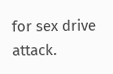for sex drive attack.